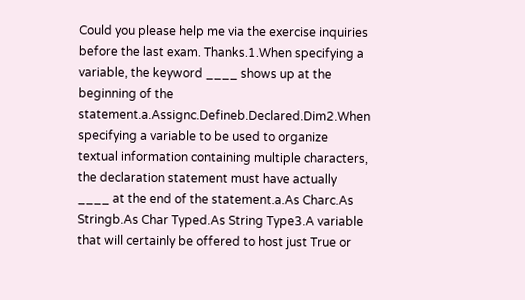Could you please help me via the exercise inquiries before the last exam. Thanks.1.When specifying a variable, the keyword ____ shows up at the beginning of the statement.a.Assignc.Defineb.Declared.Dim2.When specifying a variable to be used to organize textual information containing multiple characters, the declaration statement must have actually ____ at the end of the statement.a.As Charc.As Stringb.As Char Typed.As String Type3.A variable that will certainly be offered to host just True or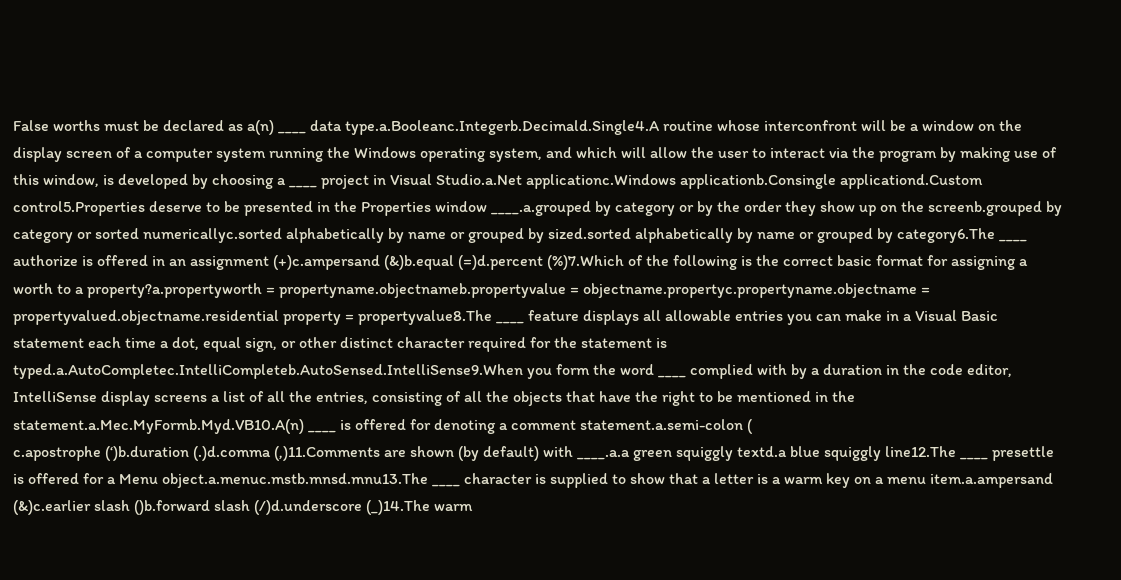False worths must be declared as a(n) ____ data type.a.Booleanc.Integerb.Decimald.Single4.A routine whose interconfront will be a window on the display screen of a computer system running the Windows operating system, and which will allow the user to interact via the program by making use of this window, is developed by choosing a ____ project in Visual Studio.a.Net applicationc.Windows applicationb.Consingle applicationd.Custom control5.Properties deserve to be presented in the Properties window ____.a.grouped by category or by the order they show up on the screenb.grouped by category or sorted numericallyc.sorted alphabetically by name or grouped by sized.sorted alphabetically by name or grouped by category6.The ____ authorize is offered in an assignment (+)c.ampersand (&)b.equal (=)d.percent (%)7.Which of the following is the correct basic format for assigning a worth to a property?a.propertyworth = propertyname.objectnameb.propertyvalue = objectname.propertyc.propertyname.objectname = propertyvalued.objectname.residential property = propertyvalue8.The ____ feature displays all allowable entries you can make in a Visual Basic statement each time a dot, equal sign, or other distinct character required for the statement is typed.a.AutoCompletec.IntelliCompleteb.AutoSensed.IntelliSense9.When you form the word ____ complied with by a duration in the code editor, IntelliSense display screens a list of all the entries, consisting of all the objects that have the right to be mentioned in the statement.a.Mec.MyFormb.Myd.VB10.A(n) ____ is offered for denoting a comment statement.a.semi-colon (
c.apostrophe (‘)b.duration (.)d.comma (,)11.Comments are shown (by default) with ____.a.a green squiggly textd.a blue squiggly line12.The ____ presettle is offered for a Menu object.a.menuc.mstb.mnsd.mnu13.The ____ character is supplied to show that a letter is a warm key on a menu item.a.ampersand (&)c.earlier slash ()b.forward slash (/)d.underscore (_)14.The warm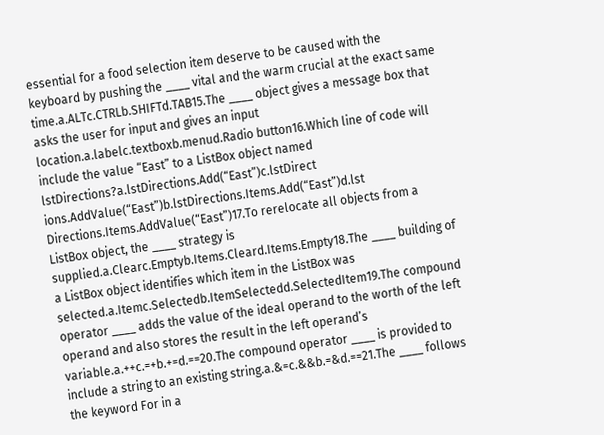essential for a food selection item deserve to be caused with the keyboard by pushing the ____ vital and the warm crucial at the exact same time.a.ALTc.CTRLb.SHIFTd.TAB15.The ____ object gives a message box that asks the user for input and gives an input location.a.labelc.textboxb.menud.Radio button16.Which line of code will include the value “East” to a ListBox object named lstDirections?a.lstDirections.Add(“East”)c.lstDirect ions.AddValue(“East”)b.lstDirections.Items.Add(“East”)d.lst Directions.Items.AddValue(“East”)17.To rerelocate all objects from a ListBox object, the ____ strategy is supplied.a.Clearc.Emptyb.Items.Cleard.Items.Empty18.The ____ building of a ListBox object identifies which item in the ListBox was selected.a.Itemc.Selectedb.ItemSelectedd.SelectedItem19.The compound operator ____ adds the value of the ideal operand to the worth of the left operand and also stores the result in the left operand’s variable.a.++c.=+b.+=d.==20.The compound operator ____ is provided to include a string to an existing string.a.&=c.&&b.=&d.==21.The ____ follows the keyword For in a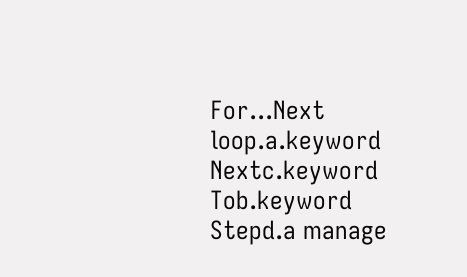For...Next loop.a.keyword Nextc.keyword Tob.keyword Stepd.a manage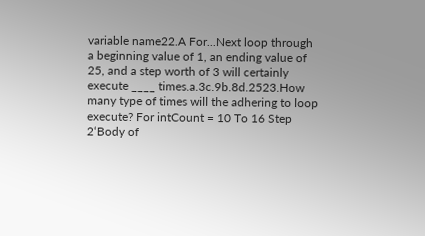variable name22.A For...Next loop through a beginning value of 1, an ending value of 25, and a step worth of 3 will certainly execute ____ times.a.3c.9b.8d.2523.How many type of times will the adhering to loop execute? For intCount = 10 To 16 Step 2‘Body of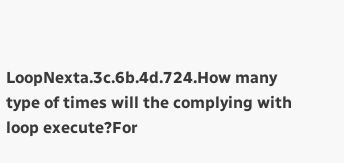LoopNexta.3c.6b.4d.724.How many type of times will the complying with loop execute?For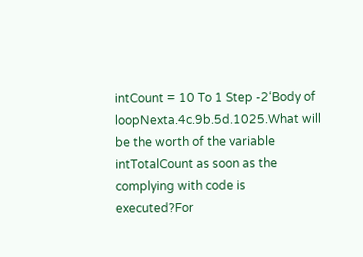intCount = 10 To 1 Step -2‘Body of loopNexta.4c.9b.5d.1025.What will be the worth of the variable intTotalCount as soon as the complying with code is executed?For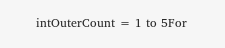intOuterCount = 1 to 5For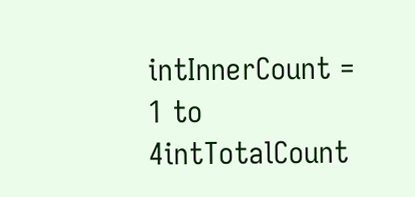intInnerCount = 1 to 4intTotalCount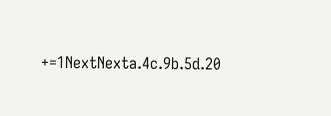+=1NextNexta.4c.9b.5d.20